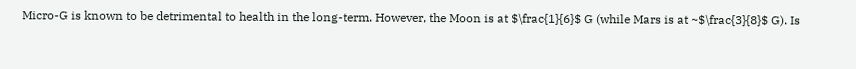Micro-G is known to be detrimental to health in the long-term. However, the Moon is at $\frac{1}{6}$ G (while Mars is at ~$\frac{3}{8}$ G). Is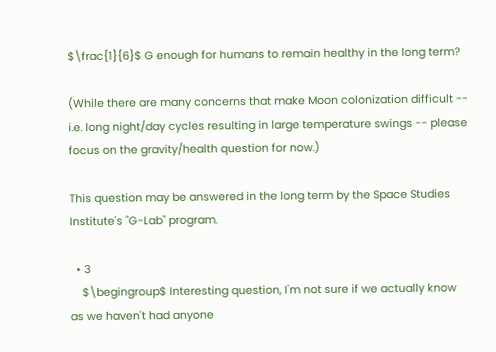$\frac{1}{6}$ G enough for humans to remain healthy in the long term?

(While there are many concerns that make Moon colonization difficult -- i.e. long night/day cycles resulting in large temperature swings -- please focus on the gravity/health question for now.)

This question may be answered in the long term by the Space Studies Institute's "G-Lab" program.

  • 3
    $\begingroup$ Interesting question, I'm not sure if we actually know as we haven't had anyone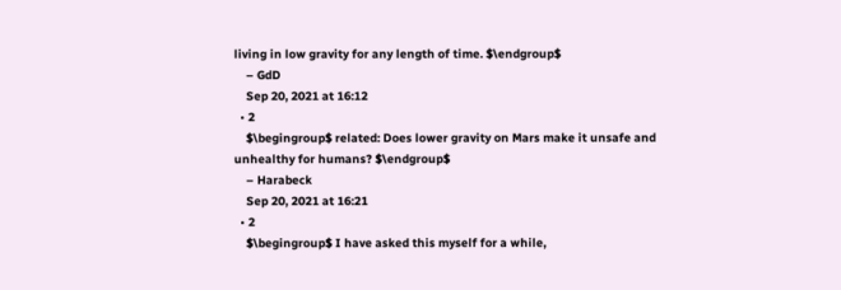living in low gravity for any length of time. $\endgroup$
    – GdD
    Sep 20, 2021 at 16:12
  • 2
    $\begingroup$ related: Does lower gravity on Mars make it unsafe and unhealthy for humans? $\endgroup$
    – Harabeck
    Sep 20, 2021 at 16:21
  • 2
    $\begingroup$ I have asked this myself for a while,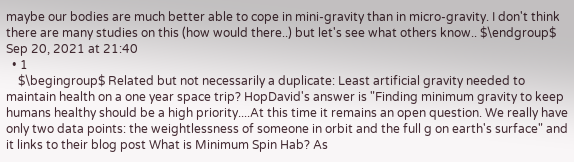maybe our bodies are much better able to cope in mini-gravity than in micro-gravity. I don't think there are many studies on this (how would there..) but let's see what others know.. $\endgroup$ Sep 20, 2021 at 21:40
  • 1
    $\begingroup$ Related but not necessarily a duplicate: Least artificial gravity needed to maintain health on a one year space trip? HopDavid's answer is "Finding minimum gravity to keep humans healthy should be a high priority....At this time it remains an open question. We really have only two data points: the weightlessness of someone in orbit and the full g on earth's surface" and it links to their blog post What is Minimum Spin Hab? As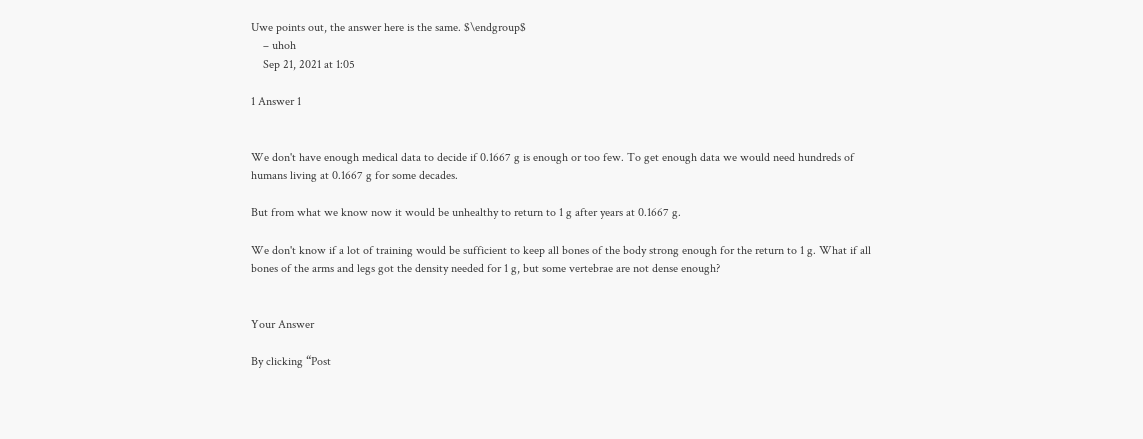Uwe points out, the answer here is the same. $\endgroup$
    – uhoh
    Sep 21, 2021 at 1:05

1 Answer 1


We don't have enough medical data to decide if 0.1667 g is enough or too few. To get enough data we would need hundreds of humans living at 0.1667 g for some decades.

But from what we know now it would be unhealthy to return to 1 g after years at 0.1667 g.

We don't know if a lot of training would be sufficient to keep all bones of the body strong enough for the return to 1 g. What if all bones of the arms and legs got the density needed for 1 g, but some vertebrae are not dense enough?


Your Answer

By clicking “Post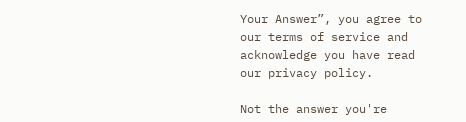Your Answer”, you agree to our terms of service and acknowledge you have read our privacy policy.

Not the answer you're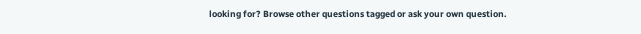looking for? Browse other questions tagged or ask your own question.